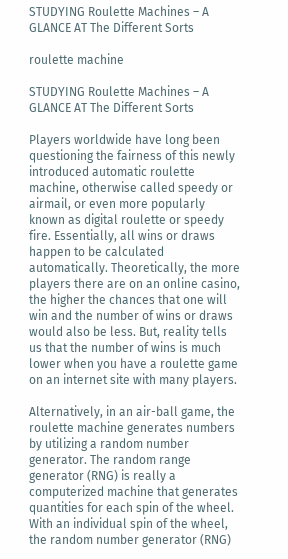STUDYING Roulette Machines – A GLANCE AT The Different Sorts

roulette machine

STUDYING Roulette Machines – A GLANCE AT The Different Sorts

Players worldwide have long been questioning the fairness of this newly introduced automatic roulette machine, otherwise called speedy or airmail, or even more popularly known as digital roulette or speedy fire. Essentially, all wins or draws happen to be calculated automatically. Theoretically, the more players there are on an online casino, the higher the chances that one will win and the number of wins or draws would also be less. But, reality tells us that the number of wins is much lower when you have a roulette game on an internet site with many players.

Alternatively, in an air-ball game, the roulette machine generates numbers by utilizing a random number generator. The random range generator (RNG) is really a computerized machine that generates quantities for each spin of the wheel. With an individual spin of the wheel, the random number generator (RNG)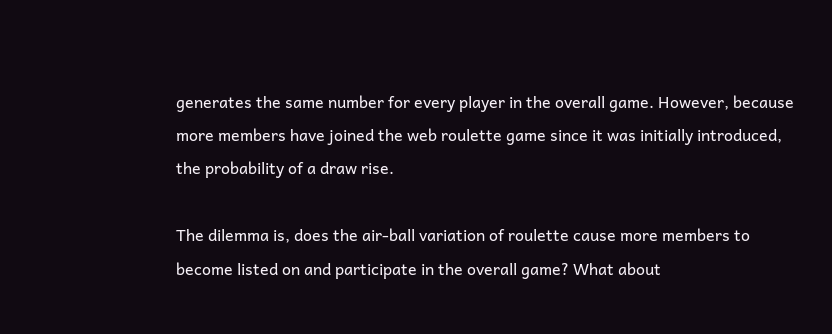generates the same number for every player in the overall game. However, because more members have joined the web roulette game since it was initially introduced, the probability of a draw rise.

The dilemma is, does the air-ball variation of roulette cause more members to become listed on and participate in the overall game? What about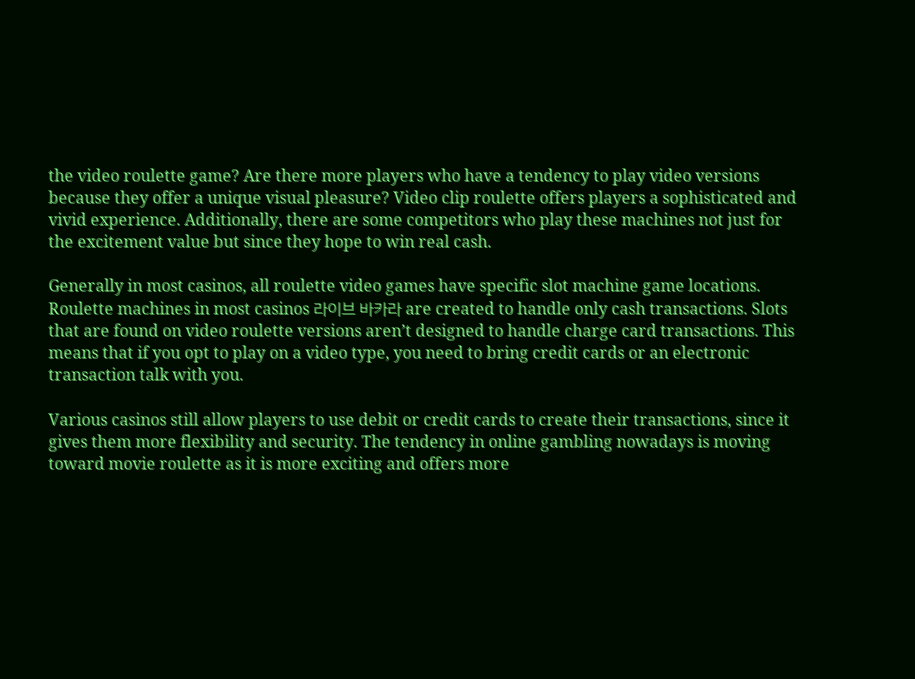the video roulette game? Are there more players who have a tendency to play video versions because they offer a unique visual pleasure? Video clip roulette offers players a sophisticated and vivid experience. Additionally, there are some competitors who play these machines not just for the excitement value but since they hope to win real cash.

Generally in most casinos, all roulette video games have specific slot machine game locations. Roulette machines in most casinos 라이브 바카라 are created to handle only cash transactions. Slots that are found on video roulette versions aren’t designed to handle charge card transactions. This means that if you opt to play on a video type, you need to bring credit cards or an electronic transaction talk with you.

Various casinos still allow players to use debit or credit cards to create their transactions, since it gives them more flexibility and security. The tendency in online gambling nowadays is moving toward movie roulette as it is more exciting and offers more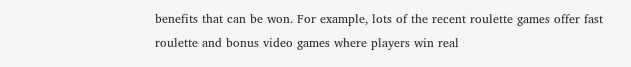benefits that can be won. For example, lots of the recent roulette games offer fast roulette and bonus video games where players win real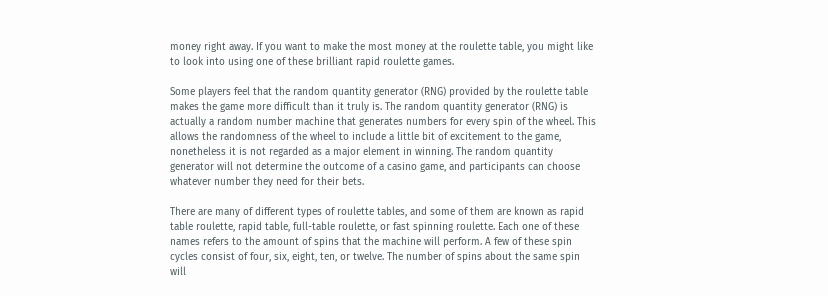money right away. If you want to make the most money at the roulette table, you might like to look into using one of these brilliant rapid roulette games.

Some players feel that the random quantity generator (RNG) provided by the roulette table makes the game more difficult than it truly is. The random quantity generator (RNG) is actually a random number machine that generates numbers for every spin of the wheel. This allows the randomness of the wheel to include a little bit of excitement to the game, nonetheless it is not regarded as a major element in winning. The random quantity generator will not determine the outcome of a casino game, and participants can choose whatever number they need for their bets.

There are many of different types of roulette tables, and some of them are known as rapid table roulette, rapid table, full-table roulette, or fast spinning roulette. Each one of these names refers to the amount of spins that the machine will perform. A few of these spin cycles consist of four, six, eight, ten, or twelve. The number of spins about the same spin will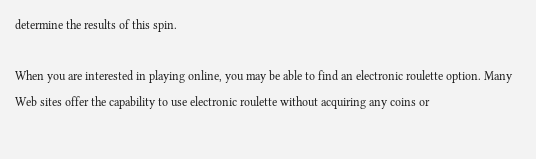determine the results of this spin.

When you are interested in playing online, you may be able to find an electronic roulette option. Many Web sites offer the capability to use electronic roulette without acquiring any coins or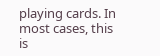playing cards. In most cases, this is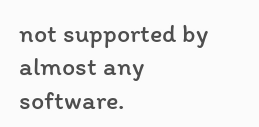not supported by almost any software.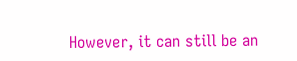However, it can still be an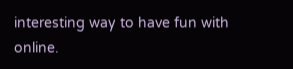interesting way to have fun with online.